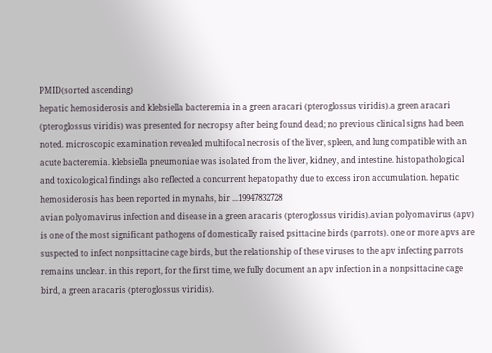PMID(sorted ascending)
hepatic hemosiderosis and klebsiella bacteremia in a green aracari (pteroglossus viridis).a green aracari (pteroglossus viridis) was presented for necropsy after being found dead; no previous clinical signs had been noted. microscopic examination revealed multifocal necrosis of the liver, spleen, and lung compatible with an acute bacteremia. klebsiella pneumoniae was isolated from the liver, kidney, and intestine. histopathological and toxicological findings also reflected a concurrent hepatopathy due to excess iron accumulation. hepatic hemosiderosis has been reported in mynahs, bir ...19947832728
avian polyomavirus infection and disease in a green aracaris (pteroglossus viridis).avian polyomavirus (apv) is one of the most significant pathogens of domestically raised psittacine birds (parrots). one or more apvs are suspected to infect nonpsittacine cage birds, but the relationship of these viruses to the apv infecting parrots remains unclear. in this report, for the first time, we fully document an apv infection in a nonpsittacine cage bird, a green aracaris (pteroglossus viridis).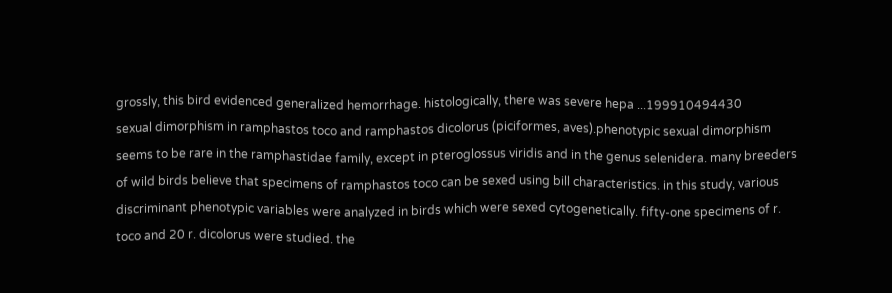grossly, this bird evidenced generalized hemorrhage. histologically, there was severe hepa ...199910494430
sexual dimorphism in ramphastos toco and ramphastos dicolorus (piciformes, aves).phenotypic sexual dimorphism seems to be rare in the ramphastidae family, except in pteroglossus viridis and in the genus selenidera. many breeders of wild birds believe that specimens of ramphastos toco can be sexed using bill characteristics. in this study, various discriminant phenotypic variables were analyzed in birds which were sexed cytogenetically. fifty-one specimens of r. toco and 20 r. dicolorus were studied. the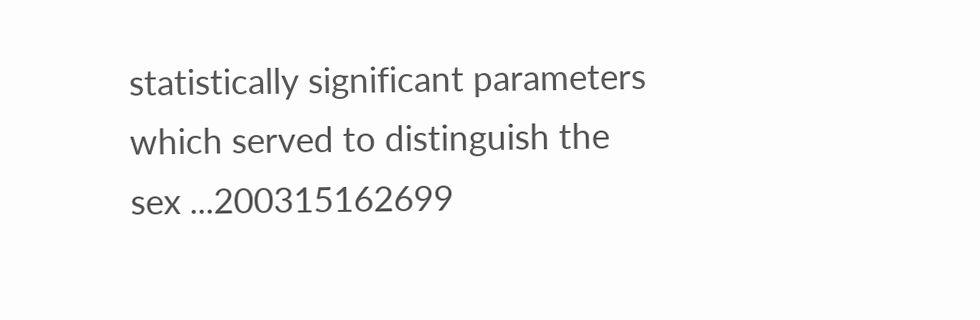statistically significant parameters which served to distinguish the sex ...200315162699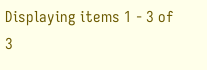Displaying items 1 - 3 of 3